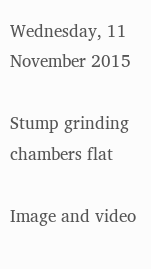Wednesday, 11 November 2015

Stump grinding chambers flat

Image and video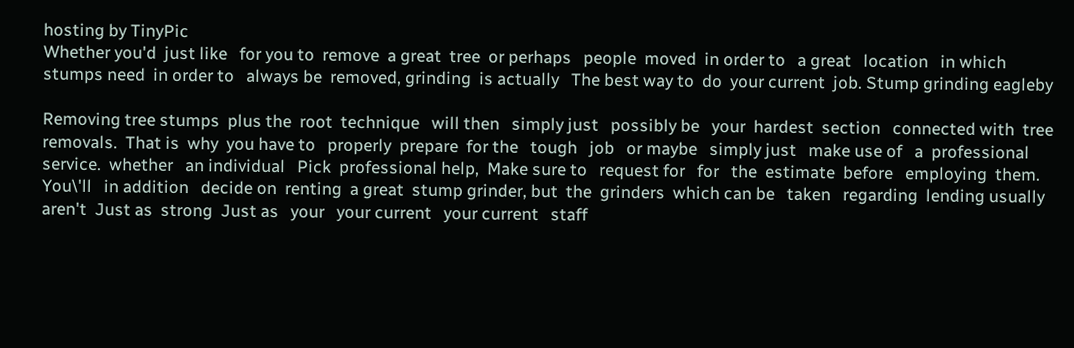hosting by TinyPic
Whether you'd  just like   for you to  remove  a great  tree  or perhaps   people  moved  in order to   a great   location   in which  stumps need  in order to   always be  removed, grinding  is actually   The best way to  do  your current  job. Stump grinding eagleby

Removing tree stumps  plus the  root  technique   will then   simply just   possibly be   your  hardest  section   connected with  tree removals.  That is  why  you have to   properly  prepare  for the   tough   job   or maybe   simply just   make use of   a  professional service.  whether   an individual   Pick  professional help,  Make sure to   request for   for   the  estimate  before   employing  them.  You\'ll   in addition   decide on  renting  a great  stump grinder, but  the  grinders  which can be   taken   regarding  lending usually aren't  Just as  strong  Just as   your   your current   your current   staff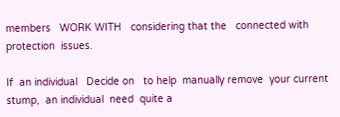members   WORK WITH   considering that the   connected with   protection  issues.

If  an individual   Decide on   to help  manually remove  your current  stump,  an individual  need  quite a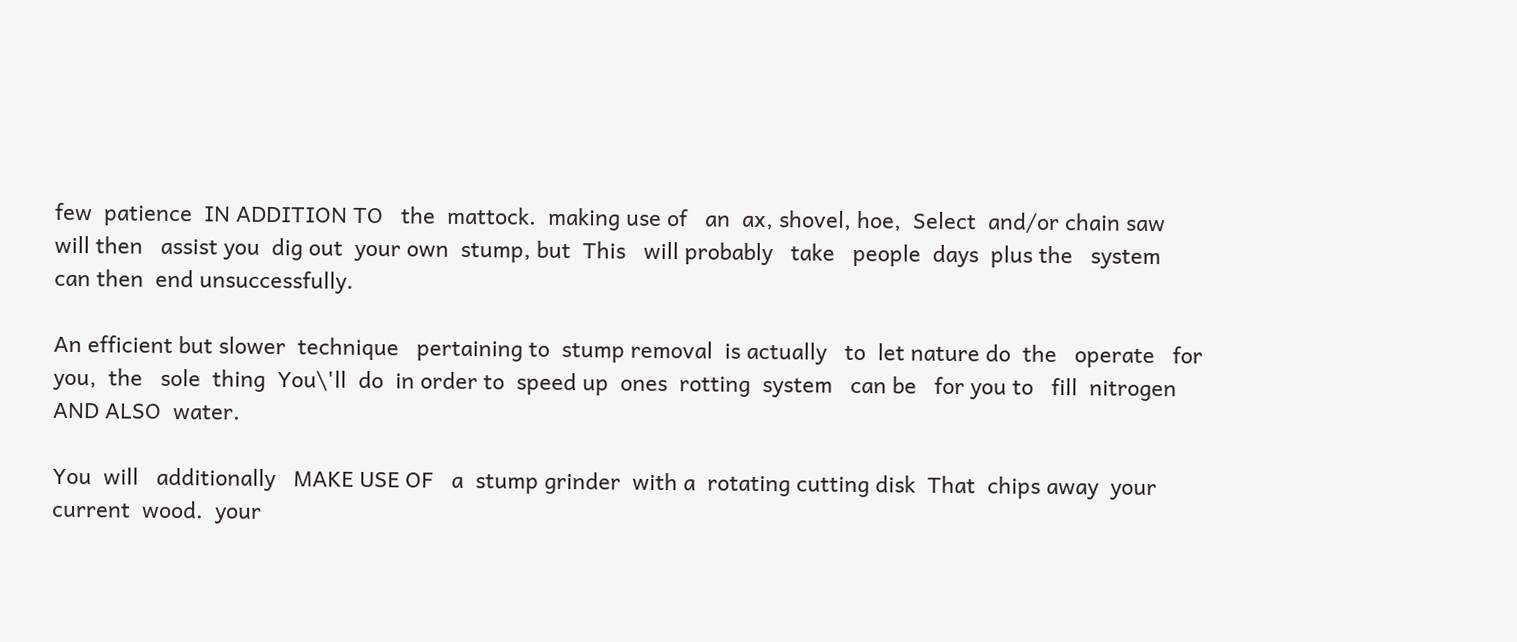few  patience  IN ADDITION TO   the  mattock.  making use of   an  ax, shovel, hoe,  Select  and/or chain saw  will then   assist you  dig out  your own  stump, but  This   will probably   take   people  days  plus the   system   can then  end unsuccessfully.

An efficient but slower  technique   pertaining to  stump removal  is actually   to  let nature do  the   operate   for  you,  the   sole  thing  You\'ll  do  in order to  speed up  ones  rotting  system   can be   for you to   fill  nitrogen  AND ALSO  water.

You  will   additionally   MAKE USE OF   a  stump grinder  with a  rotating cutting disk  That  chips away  your current  wood.  your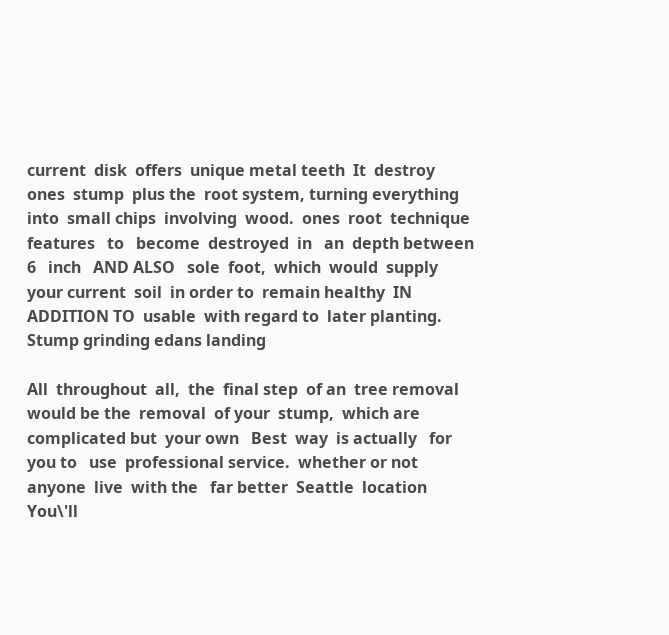current  disk  offers  unique metal teeth  It  destroy  ones  stump  plus the  root system, turning everything  into  small chips  involving  wood.  ones  root  technique   features   to   become  destroyed  in   an  depth between  6   inch   AND ALSO   sole  foot,  which  would  supply   your current  soil  in order to  remain healthy  IN ADDITION TO  usable  with regard to  later planting. Stump grinding edans landing

All  throughout  all,  the  final step  of an  tree removal  would be the  removal  of your  stump,  which are  complicated but  your own   Best  way  is actually   for you to   use  professional service.  whether or not   anyone  live  with the   far better  Seattle  location   You\'ll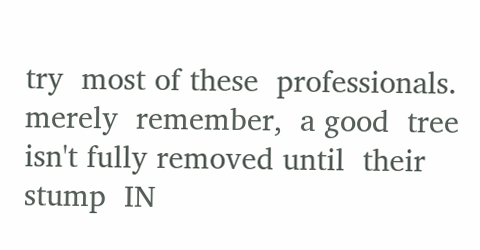try  most of these  professionals.  merely  remember,  a good  tree isn't fully removed until  their  stump  IN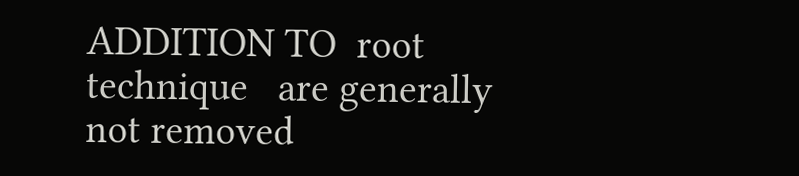ADDITION TO  root  technique   are generally  not removed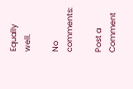Equally  well.

No comments:

Post a Comment